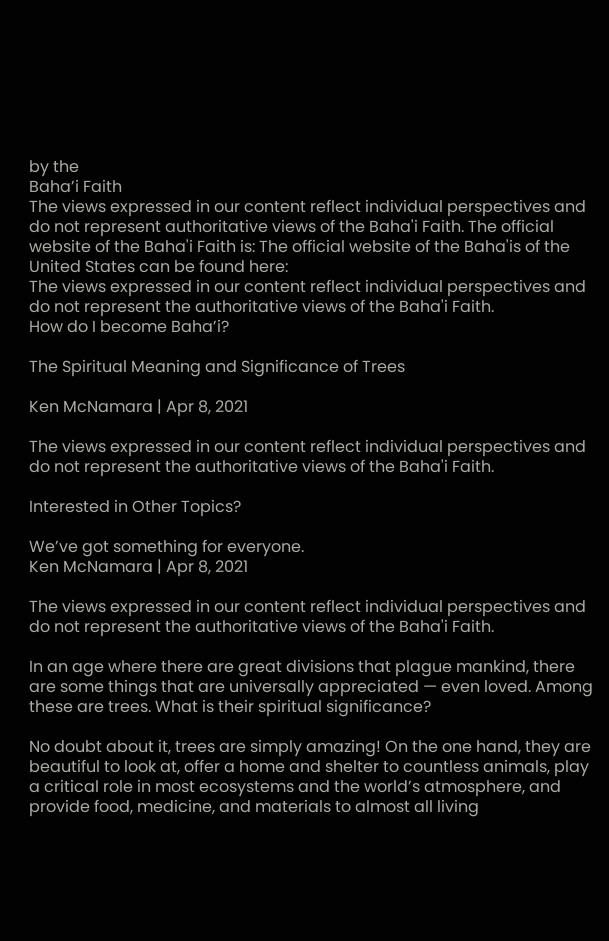by the
Baha’i Faith
The views expressed in our content reflect individual perspectives and do not represent authoritative views of the Baha'i Faith. The official website of the Baha'i Faith is: The official website of the Baha'is of the United States can be found here:
The views expressed in our content reflect individual perspectives and do not represent the authoritative views of the Baha'i Faith.
How do I become Baha’i?

The Spiritual Meaning and Significance of Trees

Ken McNamara | Apr 8, 2021

The views expressed in our content reflect individual perspectives and do not represent the authoritative views of the Baha'i Faith.

Interested in Other Topics?

We’ve got something for everyone.
Ken McNamara | Apr 8, 2021

The views expressed in our content reflect individual perspectives and do not represent the authoritative views of the Baha'i Faith.

In an age where there are great divisions that plague mankind, there are some things that are universally appreciated — even loved. Among these are trees. What is their spiritual significance?

No doubt about it, trees are simply amazing! On the one hand, they are beautiful to look at, offer a home and shelter to countless animals, play a critical role in most ecosystems and the world’s atmosphere, and provide food, medicine, and materials to almost all living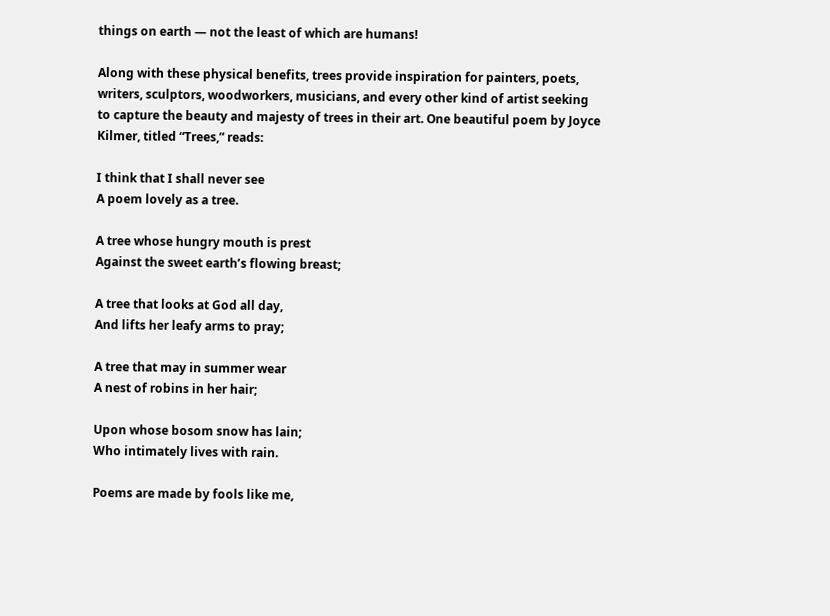things on earth — not the least of which are humans!

Along with these physical benefits, trees provide inspiration for painters, poets, writers, sculptors, woodworkers, musicians, and every other kind of artist seeking to capture the beauty and majesty of trees in their art. One beautiful poem by Joyce Kilmer, titled “Trees,” reads:

I think that I shall never see
A poem lovely as a tree.

A tree whose hungry mouth is prest
Against the sweet earth’s flowing breast;

A tree that looks at God all day,
And lifts her leafy arms to pray;

A tree that may in summer wear
A nest of robins in her hair;

Upon whose bosom snow has lain;
Who intimately lives with rain.

Poems are made by fools like me,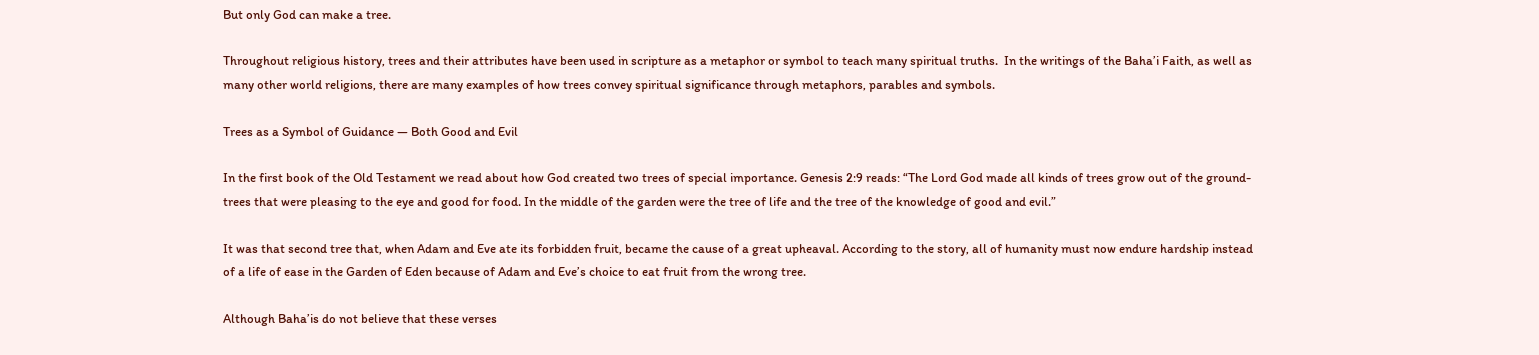But only God can make a tree.

Throughout religious history, trees and their attributes have been used in scripture as a metaphor or symbol to teach many spiritual truths.  In the writings of the Baha’i Faith, as well as many other world religions, there are many examples of how trees convey spiritual significance through metaphors, parables and symbols.

Trees as a Symbol of Guidance — Both Good and Evil

In the first book of the Old Testament we read about how God created two trees of special importance. Genesis 2:9 reads: “The Lord God made all kinds of trees grow out of the ground-trees that were pleasing to the eye and good for food. In the middle of the garden were the tree of life and the tree of the knowledge of good and evil.”

It was that second tree that, when Adam and Eve ate its forbidden fruit, became the cause of a great upheaval. According to the story, all of humanity must now endure hardship instead of a life of ease in the Garden of Eden because of Adam and Eve’s choice to eat fruit from the wrong tree.

Although Baha’is do not believe that these verses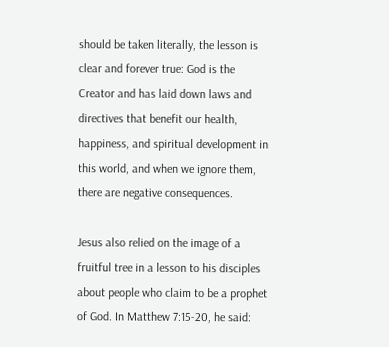should be taken literally, the lesson is clear and forever true: God is the Creator and has laid down laws and directives that benefit our health, happiness, and spiritual development in this world, and when we ignore them, there are negative consequences.

Jesus also relied on the image of a fruitful tree in a lesson to his disciples about people who claim to be a prophet of God. In Matthew 7:15-20, he said: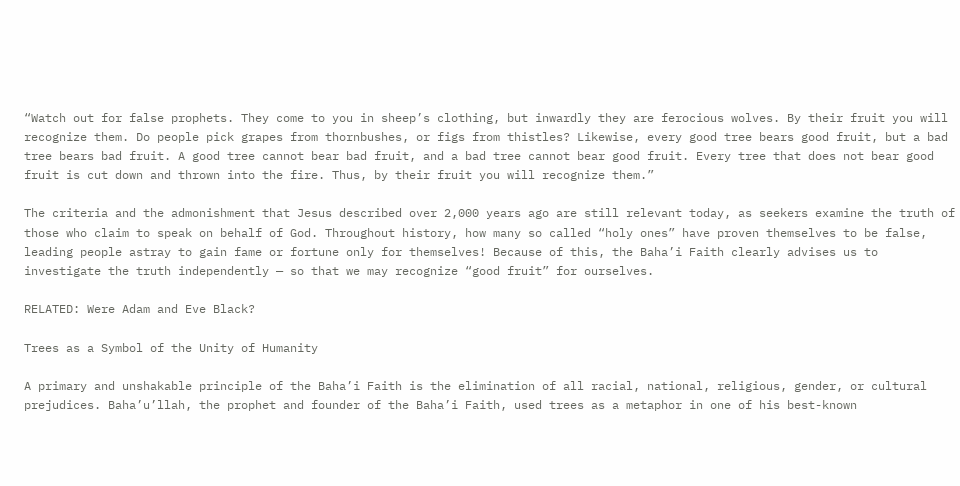“Watch out for false prophets. They come to you in sheep’s clothing, but inwardly they are ferocious wolves. By their fruit you will recognize them. Do people pick grapes from thornbushes, or figs from thistles? Likewise, every good tree bears good fruit, but a bad tree bears bad fruit. A good tree cannot bear bad fruit, and a bad tree cannot bear good fruit. Every tree that does not bear good fruit is cut down and thrown into the fire. Thus, by their fruit you will recognize them.”

The criteria and the admonishment that Jesus described over 2,000 years ago are still relevant today, as seekers examine the truth of those who claim to speak on behalf of God. Throughout history, how many so called “holy ones” have proven themselves to be false, leading people astray to gain fame or fortune only for themselves! Because of this, the Baha’i Faith clearly advises us to investigate the truth independently — so that we may recognize “good fruit” for ourselves.

RELATED: Were Adam and Eve Black?

Trees as a Symbol of the Unity of Humanity

A primary and unshakable principle of the Baha’i Faith is the elimination of all racial, national, religious, gender, or cultural prejudices. Baha’u’llah, the prophet and founder of the Baha’i Faith, used trees as a metaphor in one of his best-known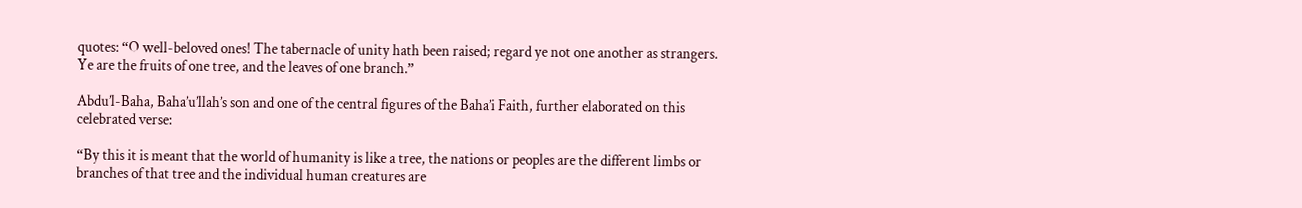quotes: “O well-beloved ones! The tabernacle of unity hath been raised; regard ye not one another as strangers. Ye are the fruits of one tree, and the leaves of one branch.”

Abdu’l-Baha, Baha’u’llah’s son and one of the central figures of the Baha’i Faith, further elaborated on this celebrated verse:

“By this it is meant that the world of humanity is like a tree, the nations or peoples are the different limbs or branches of that tree and the individual human creatures are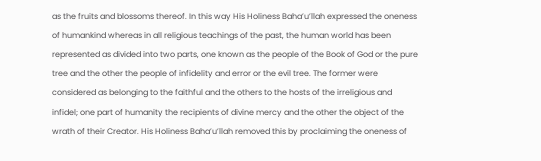as the fruits and blossoms thereof. In this way His Holiness Baha’u’llah expressed the oneness of humankind whereas in all religious teachings of the past, the human world has been represented as divided into two parts, one known as the people of the Book of God or the pure tree and the other the people of infidelity and error or the evil tree. The former were considered as belonging to the faithful and the others to the hosts of the irreligious and infidel; one part of humanity the recipients of divine mercy and the other the object of the wrath of their Creator. His Holiness Baha’u’llah removed this by proclaiming the oneness of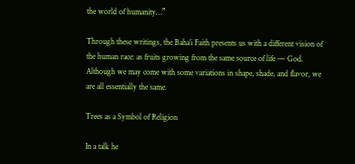the world of humanity…”

Through these writings, the Baha’i Faith presents us with a different vision of the human race: as fruits growing from the same source of life — God. Although we may come with some variations in shape, shade, and flavor, we are all essentially the same.

Trees as a Symbol of Religion

In a talk he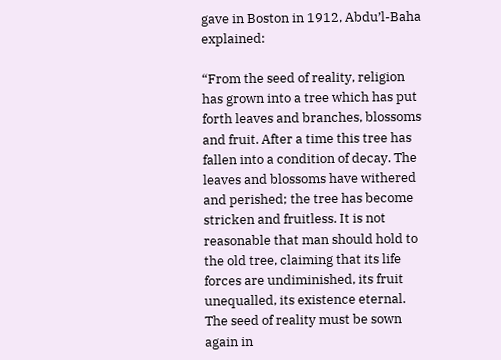gave in Boston in 1912, Abdu’l-Baha explained:

“From the seed of reality, religion has grown into a tree which has put forth leaves and branches, blossoms and fruit. After a time this tree has fallen into a condition of decay. The leaves and blossoms have withered and perished; the tree has become stricken and fruitless. It is not reasonable that man should hold to the old tree, claiming that its life forces are undiminished, its fruit unequalled, its existence eternal. The seed of reality must be sown again in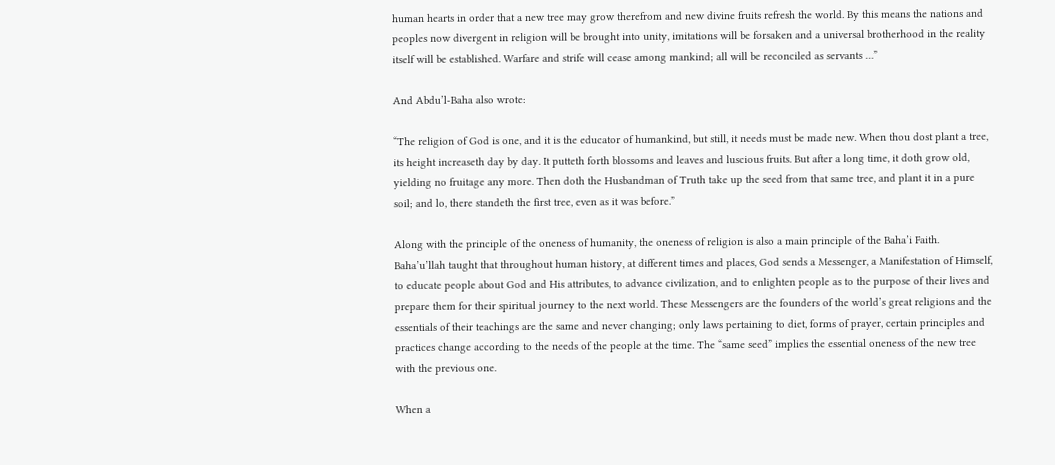human hearts in order that a new tree may grow therefrom and new divine fruits refresh the world. By this means the nations and peoples now divergent in religion will be brought into unity, imitations will be forsaken and a universal brotherhood in the reality itself will be established. Warfare and strife will cease among mankind; all will be reconciled as servants …”

And Abdu’l-Baha also wrote:

“The religion of God is one, and it is the educator of humankind, but still, it needs must be made new. When thou dost plant a tree, its height increaseth day by day. It putteth forth blossoms and leaves and luscious fruits. But after a long time, it doth grow old, yielding no fruitage any more. Then doth the Husbandman of Truth take up the seed from that same tree, and plant it in a pure soil; and lo, there standeth the first tree, even as it was before.”

Along with the principle of the oneness of humanity, the oneness of religion is also a main principle of the Baha’i Faith.  Baha’u’llah taught that throughout human history, at different times and places, God sends a Messenger, a Manifestation of Himself, to educate people about God and His attributes, to advance civilization, and to enlighten people as to the purpose of their lives and prepare them for their spiritual journey to the next world. These Messengers are the founders of the world’s great religions and the essentials of their teachings are the same and never changing; only laws pertaining to diet, forms of prayer, certain principles and practices change according to the needs of the people at the time. The “same seed” implies the essential oneness of the new tree with the previous one.

When a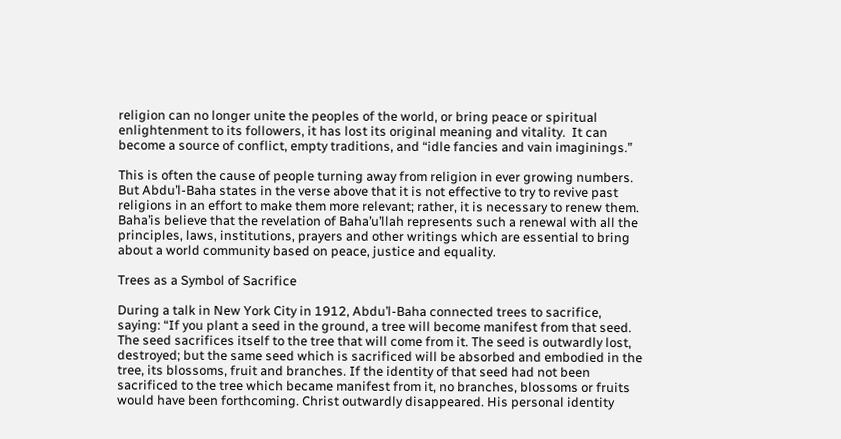religion can no longer unite the peoples of the world, or bring peace or spiritual enlightenment to its followers, it has lost its original meaning and vitality.  It can become a source of conflict, empty traditions, and “idle fancies and vain imaginings.”

This is often the cause of people turning away from religion in ever growing numbers. But Abdu’l-Baha states in the verse above that it is not effective to try to revive past religions in an effort to make them more relevant; rather, it is necessary to renew them. Baha’is believe that the revelation of Baha’u’llah represents such a renewal with all the principles, laws, institutions, prayers and other writings which are essential to bring about a world community based on peace, justice and equality.

Trees as a Symbol of Sacrifice

During a talk in New York City in 1912, Abdu’l-Baha connected trees to sacrifice, saying: “If you plant a seed in the ground, a tree will become manifest from that seed. The seed sacrifices itself to the tree that will come from it. The seed is outwardly lost, destroyed; but the same seed which is sacrificed will be absorbed and embodied in the tree, its blossoms, fruit and branches. If the identity of that seed had not been sacrificed to the tree which became manifest from it, no branches, blossoms or fruits would have been forthcoming. Christ outwardly disappeared. His personal identity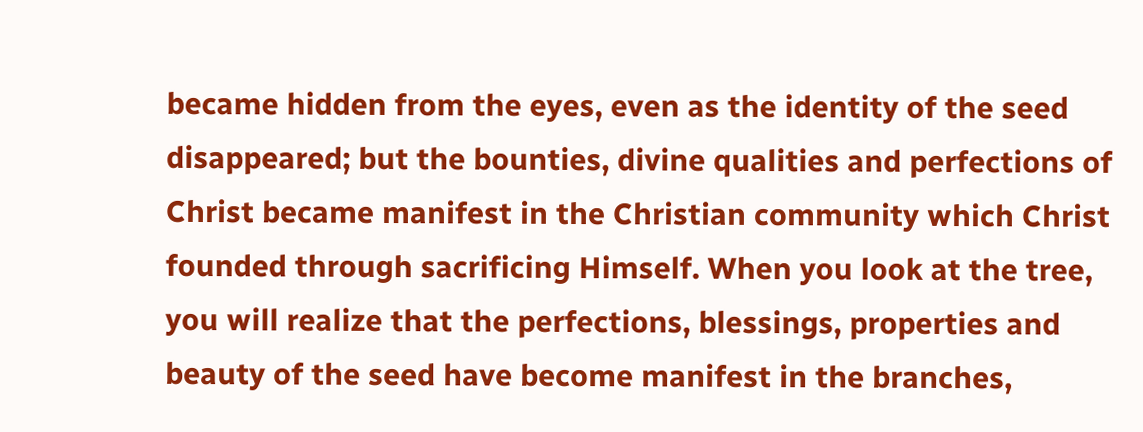became hidden from the eyes, even as the identity of the seed disappeared; but the bounties, divine qualities and perfections of Christ became manifest in the Christian community which Christ founded through sacrificing Himself. When you look at the tree, you will realize that the perfections, blessings, properties and beauty of the seed have become manifest in the branches,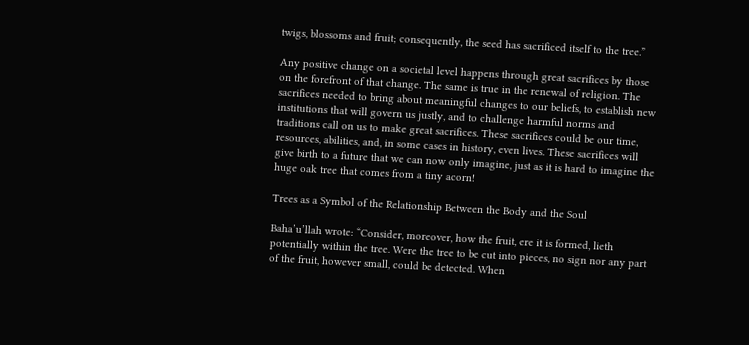twigs, blossoms and fruit; consequently, the seed has sacrificed itself to the tree.”

Any positive change on a societal level happens through great sacrifices by those on the forefront of that change. The same is true in the renewal of religion. The sacrifices needed to bring about meaningful changes to our beliefs, to establish new institutions that will govern us justly, and to challenge harmful norms and traditions call on us to make great sacrifices. These sacrifices could be our time, resources, abilities, and, in some cases in history, even lives. These sacrifices will give birth to a future that we can now only imagine, just as it is hard to imagine the huge oak tree that comes from a tiny acorn!

Trees as a Symbol of the Relationship Between the Body and the Soul

Baha’u’llah wrote: “Consider, moreover, how the fruit, ere it is formed, lieth potentially within the tree. Were the tree to be cut into pieces, no sign nor any part of the fruit, however small, could be detected. When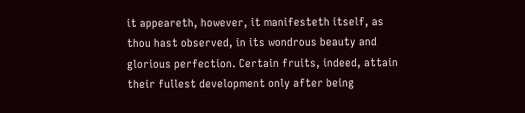it appeareth, however, it manifesteth itself, as thou hast observed, in its wondrous beauty and glorious perfection. Certain fruits, indeed, attain their fullest development only after being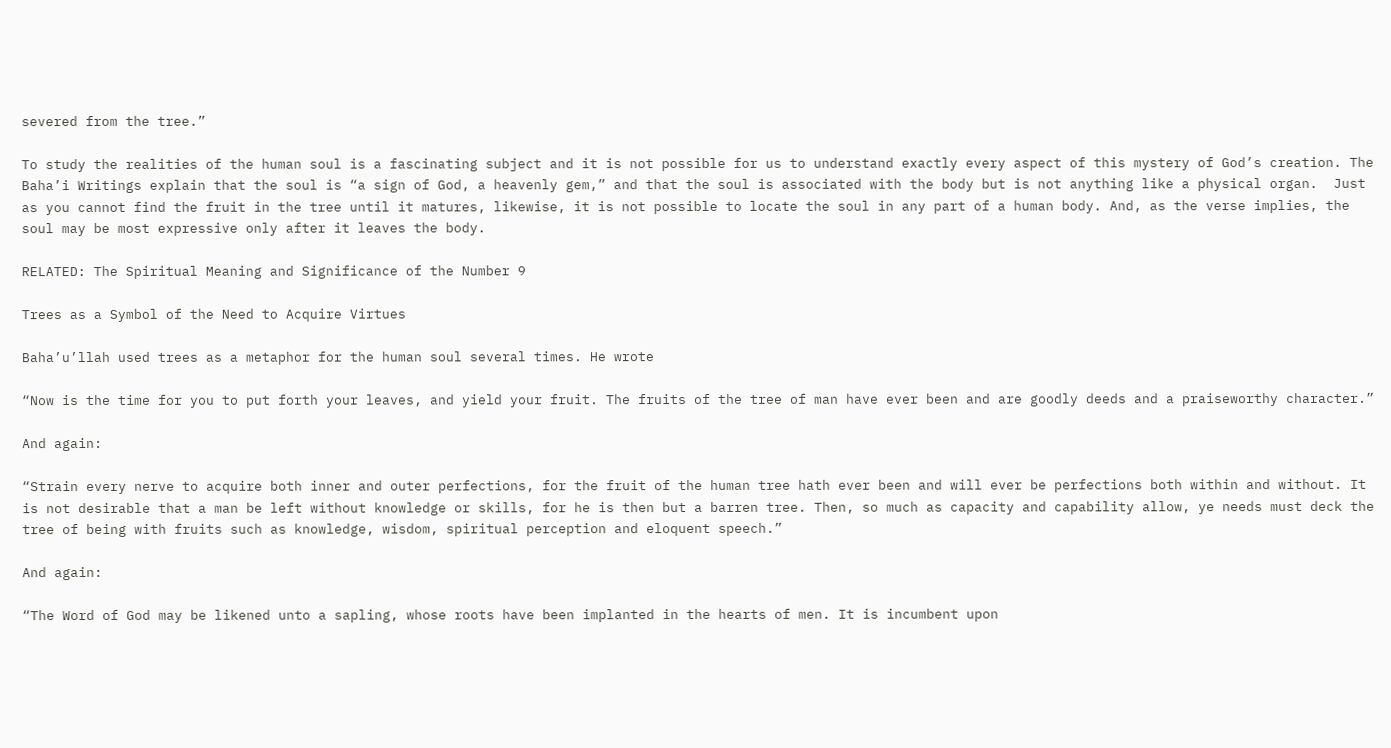severed from the tree.”

To study the realities of the human soul is a fascinating subject and it is not possible for us to understand exactly every aspect of this mystery of God’s creation. The Baha’i Writings explain that the soul is “a sign of God, a heavenly gem,” and that the soul is associated with the body but is not anything like a physical organ.  Just as you cannot find the fruit in the tree until it matures, likewise, it is not possible to locate the soul in any part of a human body. And, as the verse implies, the soul may be most expressive only after it leaves the body.

RELATED: The Spiritual Meaning and Significance of the Number 9

Trees as a Symbol of the Need to Acquire Virtues

Baha’u’llah used trees as a metaphor for the human soul several times. He wrote

“Now is the time for you to put forth your leaves, and yield your fruit. The fruits of the tree of man have ever been and are goodly deeds and a praiseworthy character.”

And again:

“Strain every nerve to acquire both inner and outer perfections, for the fruit of the human tree hath ever been and will ever be perfections both within and without. It is not desirable that a man be left without knowledge or skills, for he is then but a barren tree. Then, so much as capacity and capability allow, ye needs must deck the tree of being with fruits such as knowledge, wisdom, spiritual perception and eloquent speech.”

And again:

“The Word of God may be likened unto a sapling, whose roots have been implanted in the hearts of men. It is incumbent upon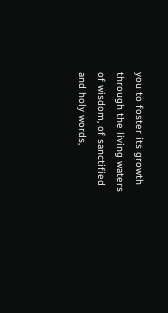you to foster its growth through the living waters of wisdom, of sanctified and holy words,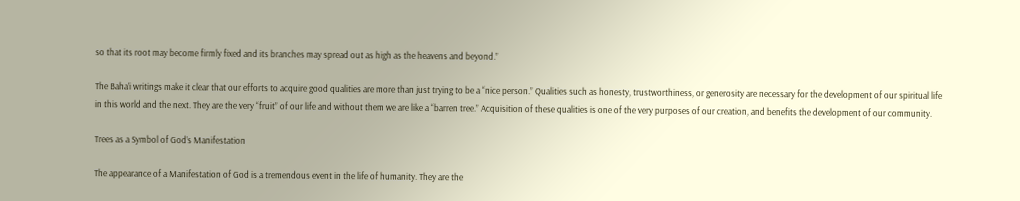so that its root may become firmly fixed and its branches may spread out as high as the heavens and beyond.”

The Baha’i writings make it clear that our efforts to acquire good qualities are more than just trying to be a “nice person.” Qualities such as honesty, trustworthiness, or generosity are necessary for the development of our spiritual life in this world and the next. They are the very “fruit” of our life and without them we are like a “barren tree.” Acquisition of these qualities is one of the very purposes of our creation, and benefits the development of our community.

Trees as a Symbol of God’s Manifestation

The appearance of a Manifestation of God is a tremendous event in the life of humanity. They are the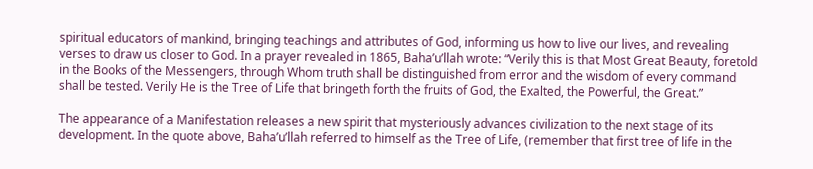spiritual educators of mankind, bringing teachings and attributes of God, informing us how to live our lives, and revealing verses to draw us closer to God. In a prayer revealed in 1865, Baha’u’llah wrote: “Verily this is that Most Great Beauty, foretold in the Books of the Messengers, through Whom truth shall be distinguished from error and the wisdom of every command shall be tested. Verily He is the Tree of Life that bringeth forth the fruits of God, the Exalted, the Powerful, the Great.”

The appearance of a Manifestation releases a new spirit that mysteriously advances civilization to the next stage of its development. In the quote above, Baha’u’llah referred to himself as the Tree of Life, (remember that first tree of life in the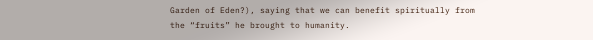Garden of Eden?), saying that we can benefit spiritually from the “fruits” he brought to humanity.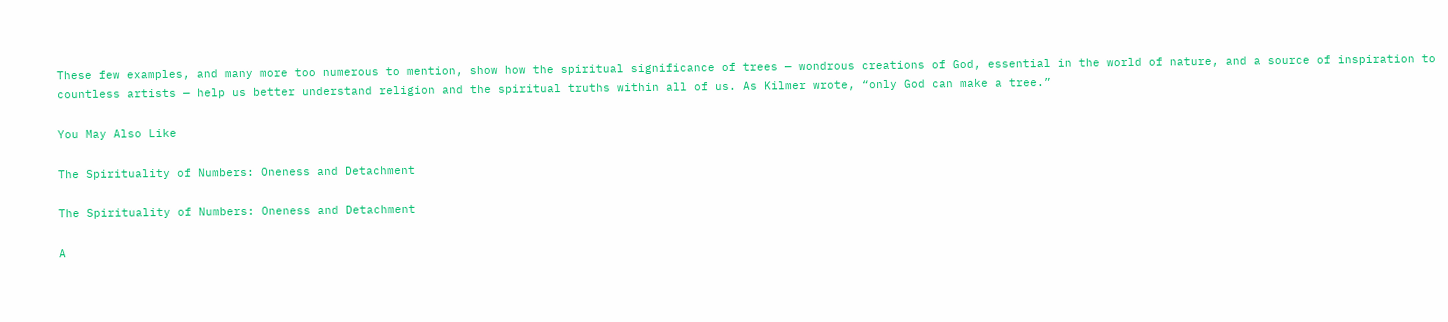These few examples, and many more too numerous to mention, show how the spiritual significance of trees — wondrous creations of God, essential in the world of nature, and a source of inspiration to countless artists — help us better understand religion and the spiritual truths within all of us. As Kilmer wrote, “only God can make a tree.”

You May Also Like

The Spirituality of Numbers: Oneness and Detachment

The Spirituality of Numbers: Oneness and Detachment

A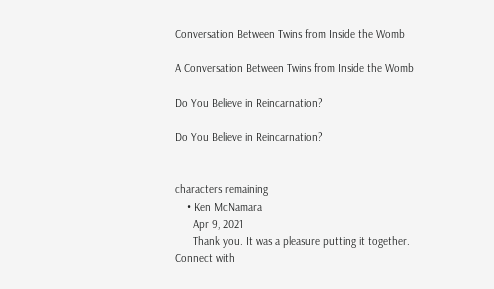Conversation Between Twins from Inside the Womb

A Conversation Between Twins from Inside the Womb

Do You Believe in Reincarnation?

Do You Believe in Reincarnation?


characters remaining
    • Ken McNamara
      Apr 9, 2021
      Thank you. It was a pleasure putting it together.
Connect with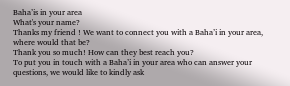Baha’is in your area
What's your name?
Thanks my friend ! We want to connect you with a Baha’i in your area, where would that be?
Thank you so much! How can they best reach you?
To put you in touch with a Baha’i in your area who can answer your questions, we would like to kindly ask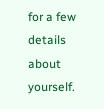for a few details about yourself.